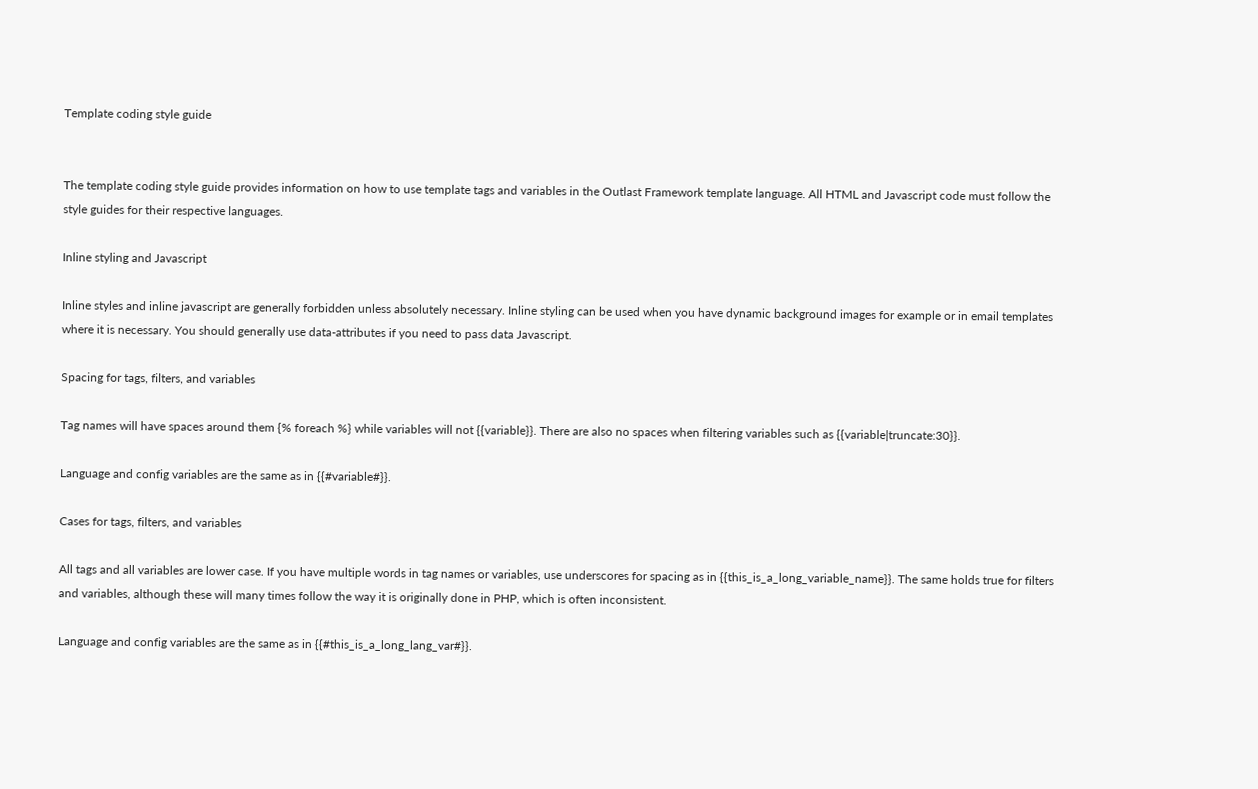Template coding style guide


The template coding style guide provides information on how to use template tags and variables in the Outlast Framework template language. All HTML and Javascript code must follow the style guides for their respective languages.

Inline styling and Javascript

Inline styles and inline javascript are generally forbidden unless absolutely necessary. Inline styling can be used when you have dynamic background images for example or in email templates where it is necessary. You should generally use data-attributes if you need to pass data Javascript.

Spacing for tags, filters, and variables

Tag names will have spaces around them {% foreach %} while variables will not {{variable}}. There are also no spaces when filtering variables such as {{variable|truncate:30}}.

Language and config variables are the same as in {{#variable#}}.

Cases for tags, filters, and variables

All tags and all variables are lower case. If you have multiple words in tag names or variables, use underscores for spacing as in {{this_is_a_long_variable_name}}. The same holds true for filters and variables, although these will many times follow the way it is originally done in PHP, which is often inconsistent.

Language and config variables are the same as in {{#this_is_a_long_lang_var#}}.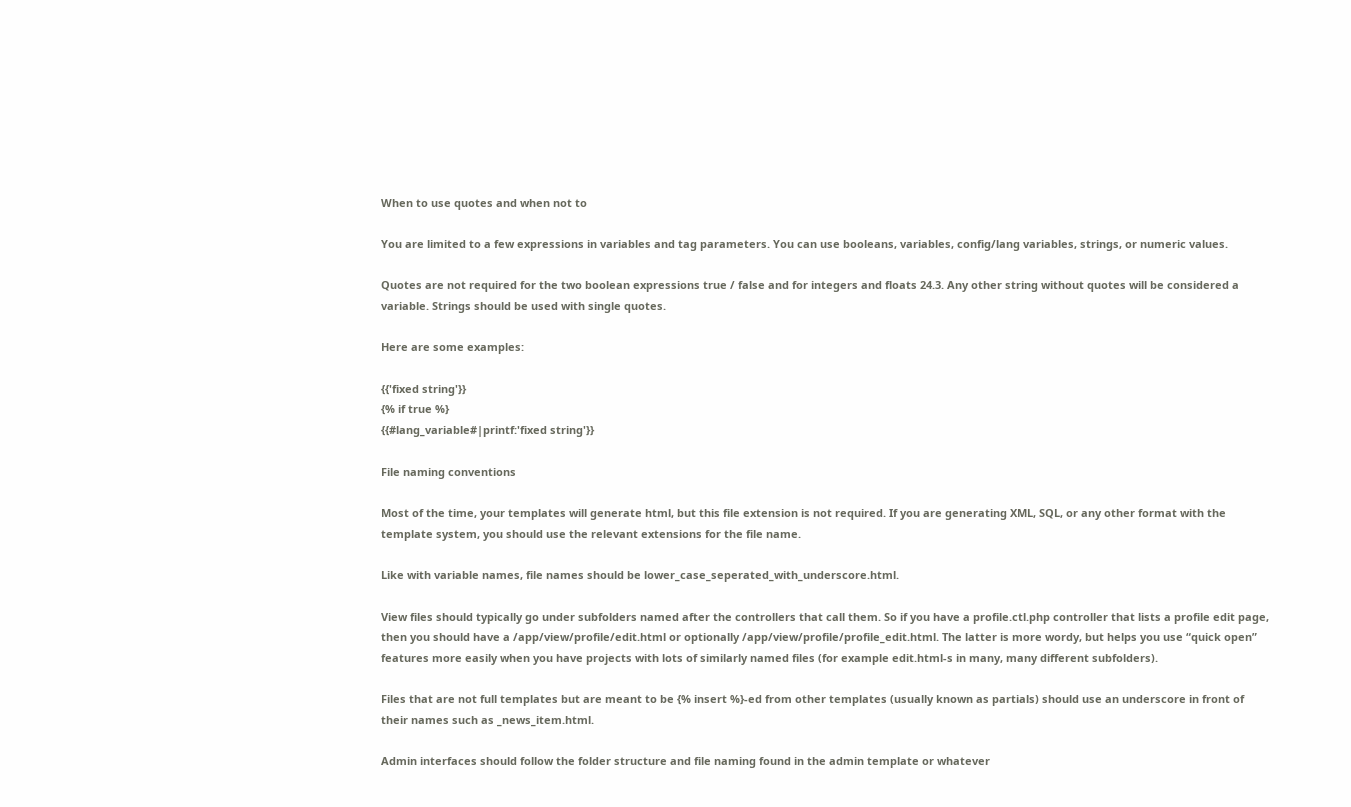When to use quotes and when not to

You are limited to a few expressions in variables and tag parameters. You can use booleans, variables, config/lang variables, strings, or numeric values.

Quotes are not required for the two boolean expressions true / false and for integers and floats 24.3. Any other string without quotes will be considered a variable. Strings should be used with single quotes.

Here are some examples:

{{'fixed string'}}
{% if true %}
{{#lang_variable#|printf:'fixed string'}}

File naming conventions

Most of the time, your templates will generate html, but this file extension is not required. If you are generating XML, SQL, or any other format with the template system, you should use the relevant extensions for the file name.

Like with variable names, file names should be lower_case_seperated_with_underscore.html.

View files should typically go under subfolders named after the controllers that call them. So if you have a profile.ctl.php controller that lists a profile edit page, then you should have a /app/view/profile/edit.html or optionally /app/view/profile/profile_edit.html. The latter is more wordy, but helps you use “quick open” features more easily when you have projects with lots of similarly named files (for example edit.html-s in many, many different subfolders).

Files that are not full templates but are meant to be {% insert %}-ed from other templates (usually known as partials) should use an underscore in front of their names such as _news_item.html.

Admin interfaces should follow the folder structure and file naming found in the admin template or whatever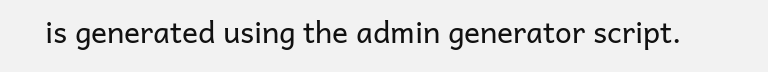is generated using the admin generator script.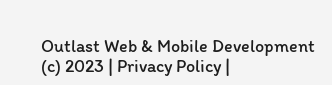Outlast Web & Mobile Development (c) 2023 | Privacy Policy |